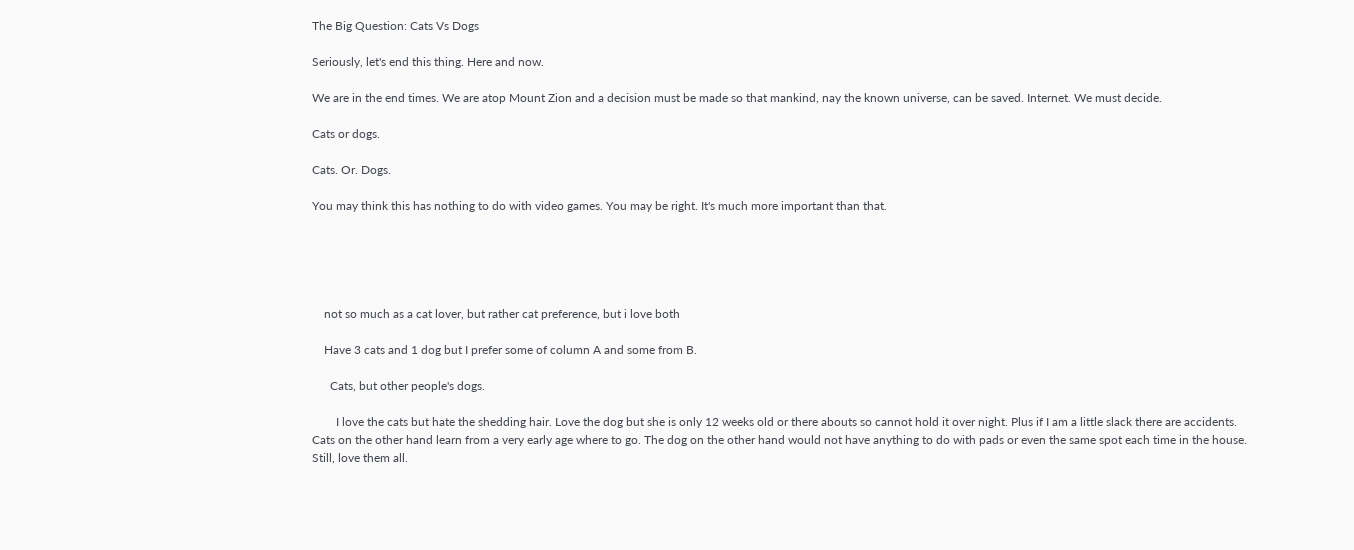The Big Question: Cats Vs Dogs

Seriously, let's end this thing. Here and now.

We are in the end times. We are atop Mount Zion and a decision must be made so that mankind, nay the known universe, can be saved. Internet. We must decide.

Cats or dogs.

Cats. Or. Dogs.

You may think this has nothing to do with video games. You may be right. It's much more important than that.





    not so much as a cat lover, but rather cat preference, but i love both

    Have 3 cats and 1 dog but I prefer some of column A and some from B.

      Cats, but other people's dogs.

        I love the cats but hate the shedding hair. Love the dog but she is only 12 weeks old or there abouts so cannot hold it over night. Plus if I am a little slack there are accidents. Cats on the other hand learn from a very early age where to go. The dog on the other hand would not have anything to do with pads or even the same spot each time in the house. Still, love them all.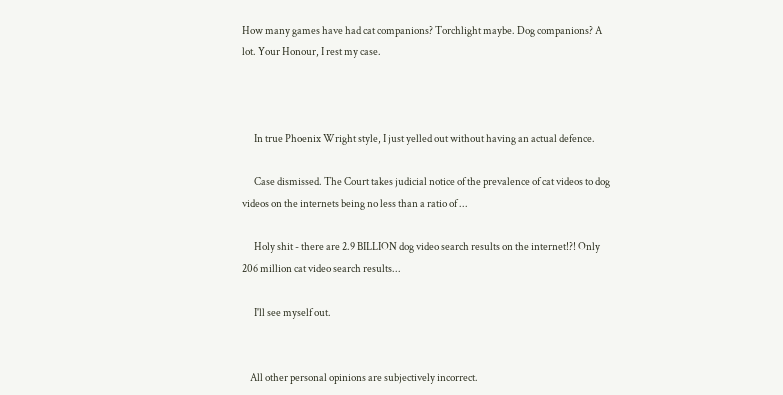How many games have had cat companions? Torchlight maybe. Dog companions? A lot. Your Honour, I rest my case.



      In true Phoenix Wright style, I just yelled out without having an actual defence.

      Case dismissed. The Court takes judicial notice of the prevalence of cat videos to dog videos on the internets being no less than a ratio of ...

      Holy shit - there are 2.9 BILLION dog video search results on the internet!?! Only 206 million cat video search results...

      I'll see myself out.


    All other personal opinions are subjectively incorrect.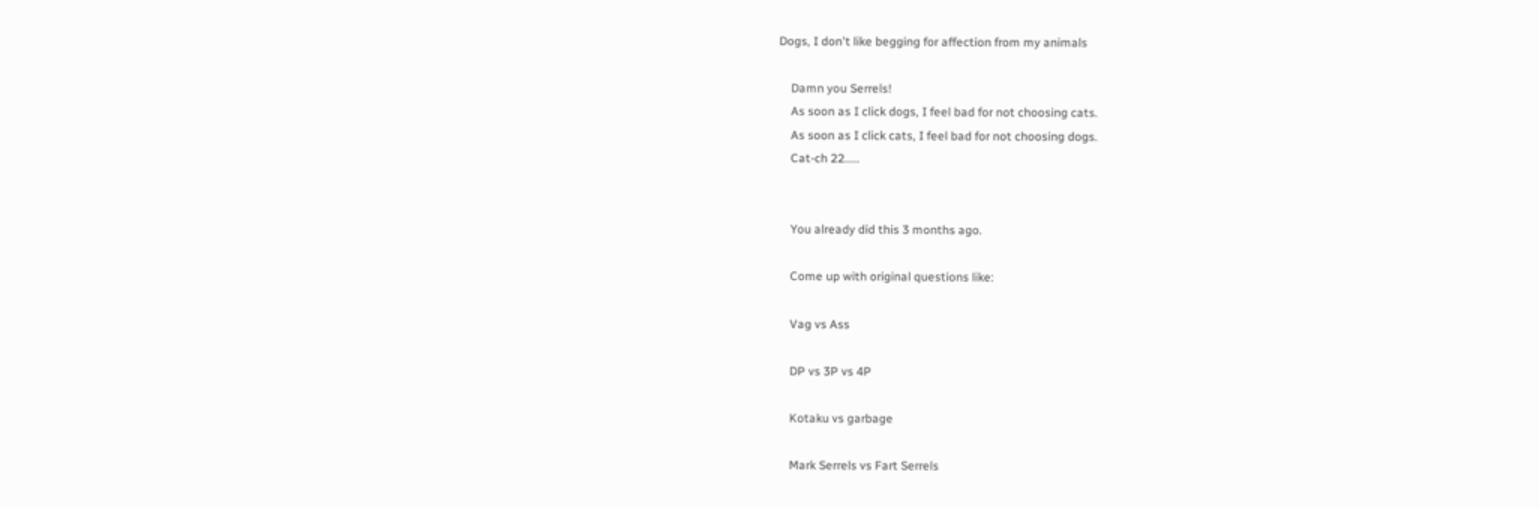Dogs, I don't like begging for affection from my animals

    Damn you Serrels!
    As soon as I click dogs, I feel bad for not choosing cats.
    As soon as I click cats, I feel bad for not choosing dogs.
    Cat-ch 22.....


    You already did this 3 months ago.

    Come up with original questions like:

    Vag vs Ass

    DP vs 3P vs 4P

    Kotaku vs garbage

    Mark Serrels vs Fart Serrels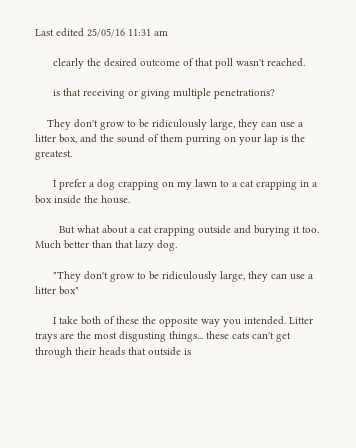Last edited 25/05/16 11:31 am

      clearly the desired outcome of that poll wasn't reached.

      is that receiving or giving multiple penetrations?

    They don't grow to be ridiculously large, they can use a litter box, and the sound of them purring on your lap is the greatest.

      I prefer a dog crapping on my lawn to a cat crapping in a box inside the house.

        But what about a cat crapping outside and burying it too. Much better than that lazy dog.

      "They don't grow to be ridiculously large, they can use a litter box"

      I take both of these the opposite way you intended. Litter trays are the most disgusting things... these cats can't get through their heads that outside is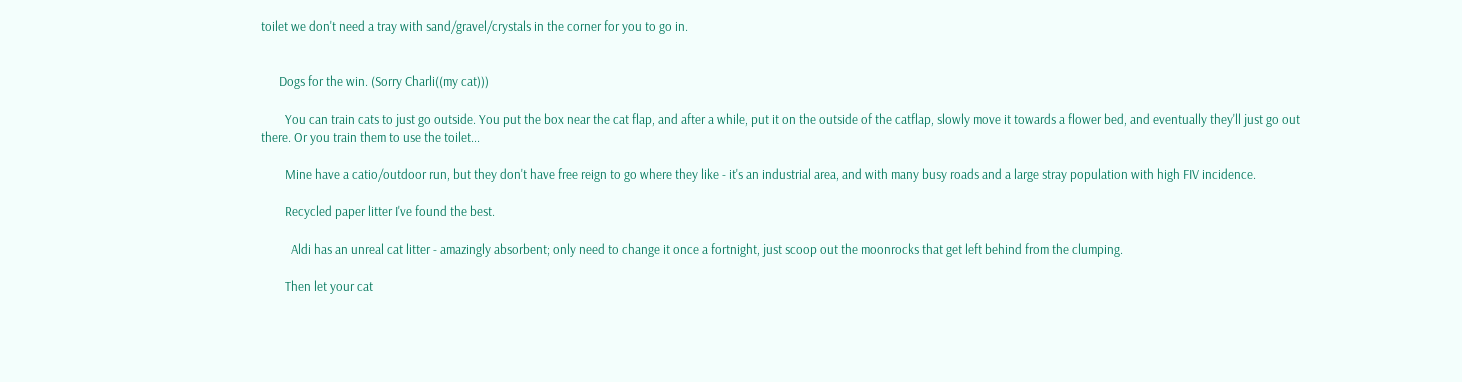toilet we don't need a tray with sand/gravel/crystals in the corner for you to go in.


      Dogs for the win. (Sorry Charli((my cat)))

        You can train cats to just go outside. You put the box near the cat flap, and after a while, put it on the outside of the catflap, slowly move it towards a flower bed, and eventually they'll just go out there. Or you train them to use the toilet...

        Mine have a catio/outdoor run, but they don't have free reign to go where they like - it's an industrial area, and with many busy roads and a large stray population with high FIV incidence.

        Recycled paper litter I've found the best.

          Aldi has an unreal cat litter - amazingly absorbent; only need to change it once a fortnight, just scoop out the moonrocks that get left behind from the clumping.

        Then let your cat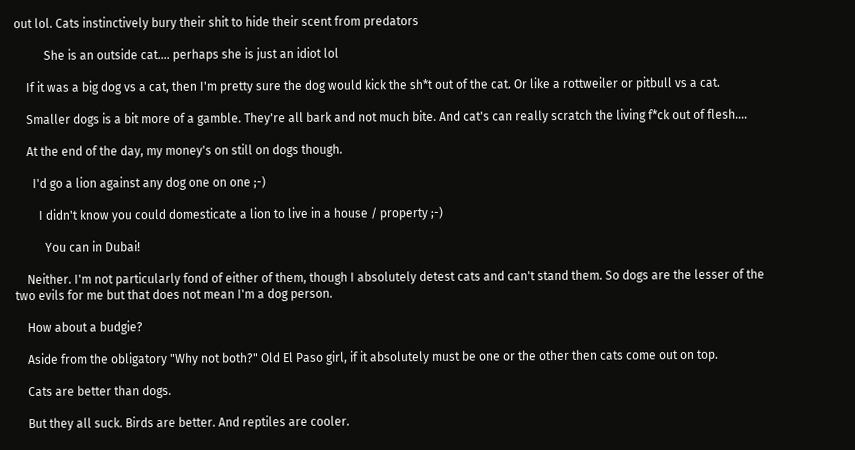out lol. Cats instinctively bury their shit to hide their scent from predators

          She is an outside cat.... perhaps she is just an idiot lol

    If it was a big dog vs a cat, then I'm pretty sure the dog would kick the sh*t out of the cat. Or like a rottweiler or pitbull vs a cat.

    Smaller dogs is a bit more of a gamble. They're all bark and not much bite. And cat's can really scratch the living f*ck out of flesh....

    At the end of the day, my money's on still on dogs though.

      I'd go a lion against any dog one on one ;-)

        I didn't know you could domesticate a lion to live in a house / property ;-)

          You can in Dubai!

    Neither. I'm not particularly fond of either of them, though I absolutely detest cats and can't stand them. So dogs are the lesser of the two evils for me but that does not mean I'm a dog person.

    How about a budgie?

    Aside from the obligatory "Why not both?" Old El Paso girl, if it absolutely must be one or the other then cats come out on top.

    Cats are better than dogs.

    But they all suck. Birds are better. And reptiles are cooler.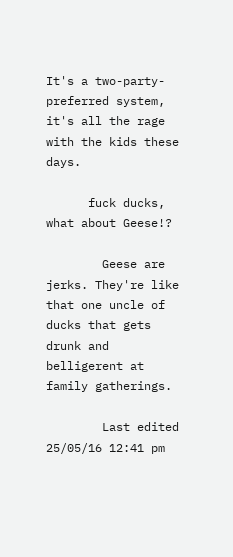It's a two-party-preferred system, it's all the rage with the kids these days.

      fuck ducks, what about Geese!?

        Geese are jerks. They're like that one uncle of ducks that gets drunk and belligerent at family gatherings.

        Last edited 25/05/16 12:41 pm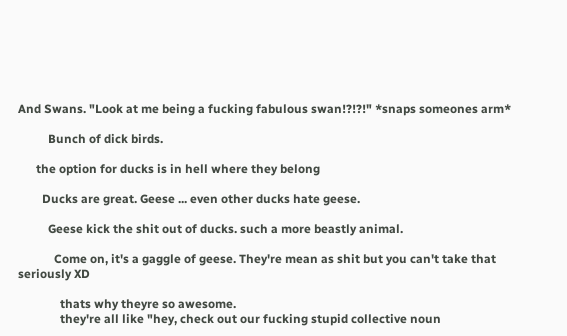And Swans. "Look at me being a fucking fabulous swan!?!?!" *snaps someones arm*

          Bunch of dick birds.

      the option for ducks is in hell where they belong

        Ducks are great. Geese ... even other ducks hate geese.

          Geese kick the shit out of ducks. such a more beastly animal.

            Come on, it's a gaggle of geese. They're mean as shit but you can't take that seriously XD

              thats why theyre so awesome.
              they're all like "hey, check out our fucking stupid collective noun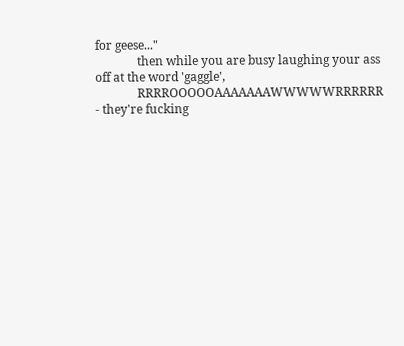for geese..."
              then while you are busy laughing your ass off at the word 'gaggle',
              RRRROOOOOAAAAAAAWWWWWRRRRRR - they're fucking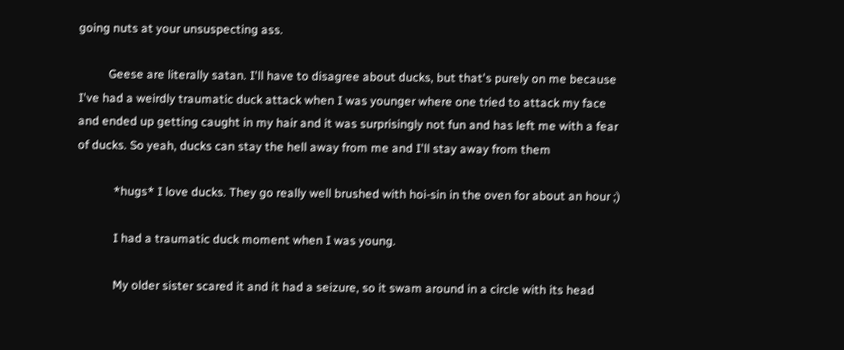going nuts at your unsuspecting ass.

          Geese are literally satan. I'll have to disagree about ducks, but that's purely on me because I've had a weirdly traumatic duck attack when I was younger where one tried to attack my face and ended up getting caught in my hair and it was surprisingly not fun and has left me with a fear of ducks. So yeah, ducks can stay the hell away from me and I'll stay away from them

            *hugs* I love ducks. They go really well brushed with hoi-sin in the oven for about an hour ;)

            I had a traumatic duck moment when I was young.

            My older sister scared it and it had a seizure, so it swam around in a circle with its head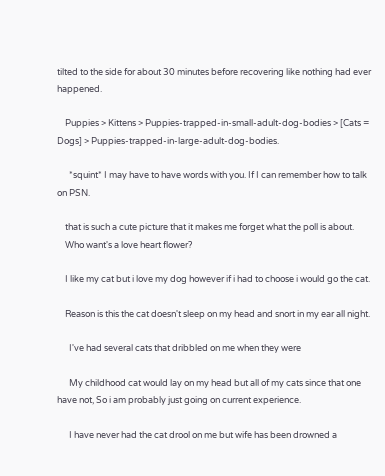tilted to the side for about 30 minutes before recovering like nothing had ever happened.

    Puppies > Kittens > Puppies-trapped-in-small-adult-dog-bodies > [Cats = Dogs] > Puppies-trapped-in-large-adult-dog-bodies.

      *squint* I may have to have words with you. If I can remember how to talk on PSN.

    that is such a cute picture that it makes me forget what the poll is about.
    Who want's a love heart flower?

    I like my cat but i love my dog however if i had to choose i would go the cat.

    Reason is this the cat doesn't sleep on my head and snort in my ear all night.

      I've had several cats that dribbled on me when they were

      My childhood cat would lay on my head but all of my cats since that one have not, So i am probably just going on current experience.

      I have never had the cat drool on me but wife has been drowned a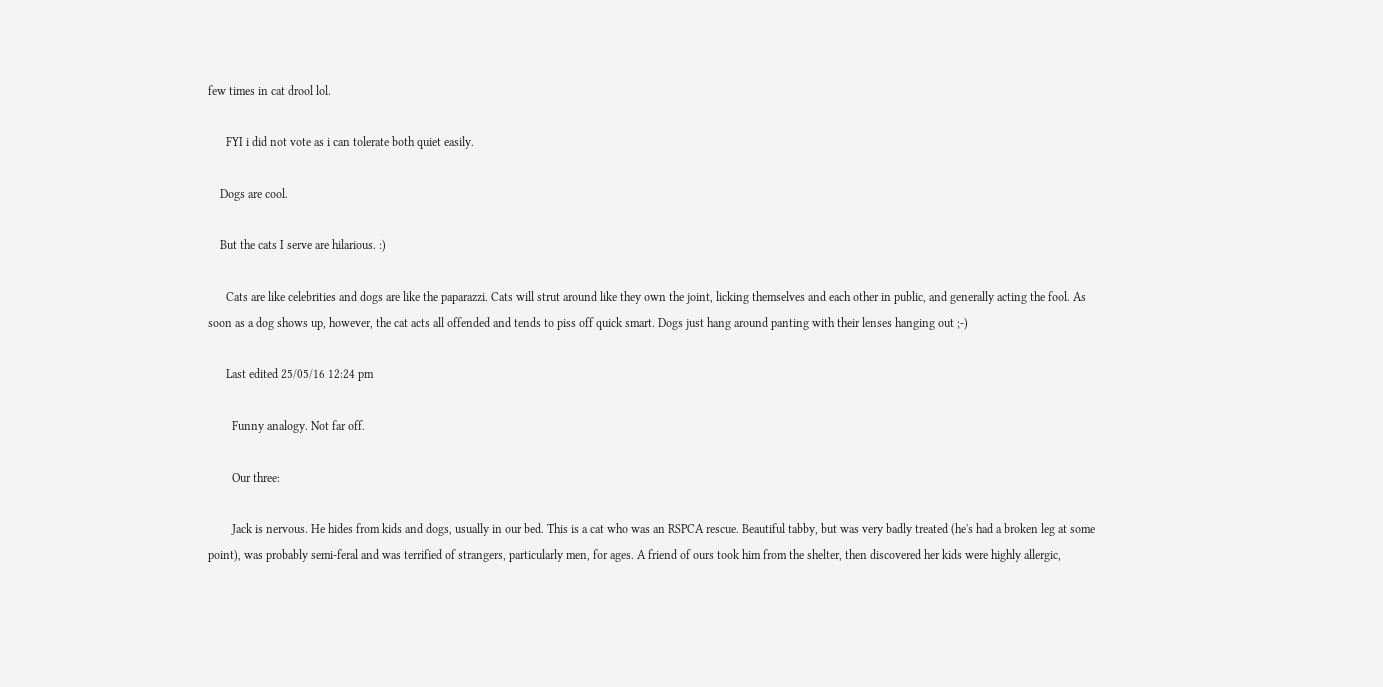few times in cat drool lol.

      FYI i did not vote as i can tolerate both quiet easily.

    Dogs are cool.

    But the cats I serve are hilarious. :)

      Cats are like celebrities and dogs are like the paparazzi. Cats will strut around like they own the joint, licking themselves and each other in public, and generally acting the fool. As soon as a dog shows up, however, the cat acts all offended and tends to piss off quick smart. Dogs just hang around panting with their lenses hanging out ;-)

      Last edited 25/05/16 12:24 pm

        Funny analogy. Not far off.

        Our three:

        Jack is nervous. He hides from kids and dogs, usually in our bed. This is a cat who was an RSPCA rescue. Beautiful tabby, but was very badly treated (he's had a broken leg at some point), was probably semi-feral and was terrified of strangers, particularly men, for ages. A friend of ours took him from the shelter, then discovered her kids were highly allergic,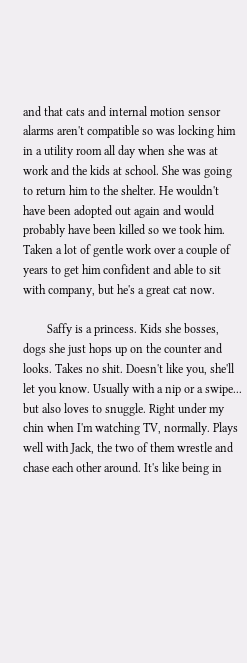and that cats and internal motion sensor alarms aren't compatible so was locking him in a utility room all day when she was at work and the kids at school. She was going to return him to the shelter. He wouldn't have been adopted out again and would probably have been killed so we took him. Taken a lot of gentle work over a couple of years to get him confident and able to sit with company, but he's a great cat now.

        Saffy is a princess. Kids she bosses, dogs she just hops up on the counter and looks. Takes no shit. Doesn't like you, she'll let you know. Usually with a nip or a swipe... but also loves to snuggle. Right under my chin when I'm watching TV, normally. Plays well with Jack, the two of them wrestle and chase each other around. It's like being in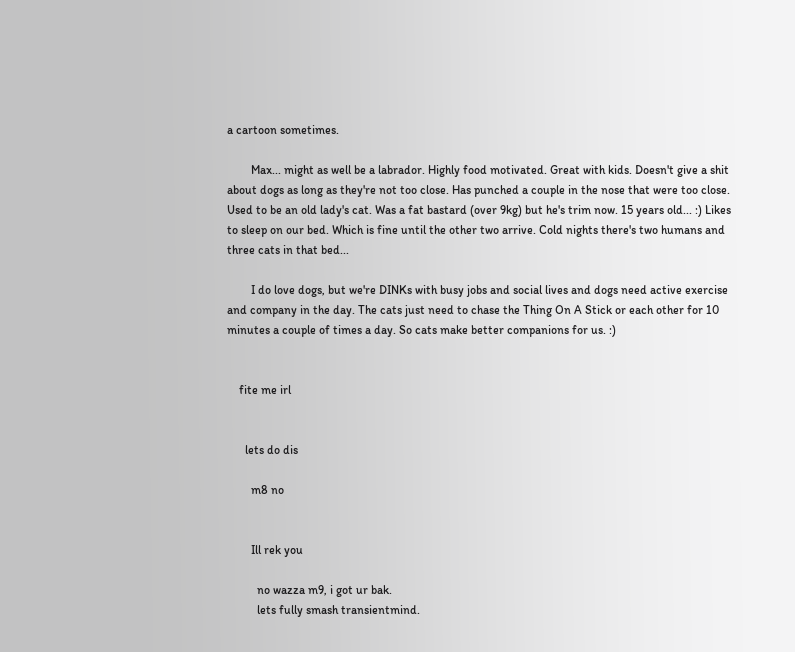a cartoon sometimes.

        Max... might as well be a labrador. Highly food motivated. Great with kids. Doesn't give a shit about dogs as long as they're not too close. Has punched a couple in the nose that were too close. Used to be an old lady's cat. Was a fat bastard (over 9kg) but he's trim now. 15 years old... :) Likes to sleep on our bed. Which is fine until the other two arrive. Cold nights there's two humans and three cats in that bed...

        I do love dogs, but we're DINKs with busy jobs and social lives and dogs need active exercise and company in the day. The cats just need to chase the Thing On A Stick or each other for 10 minutes a couple of times a day. So cats make better companions for us. :)


    fite me irl


      lets do dis

        m8 no


        Ill rek you

          no wazza m9, i got ur bak.
          lets fully smash transientmind.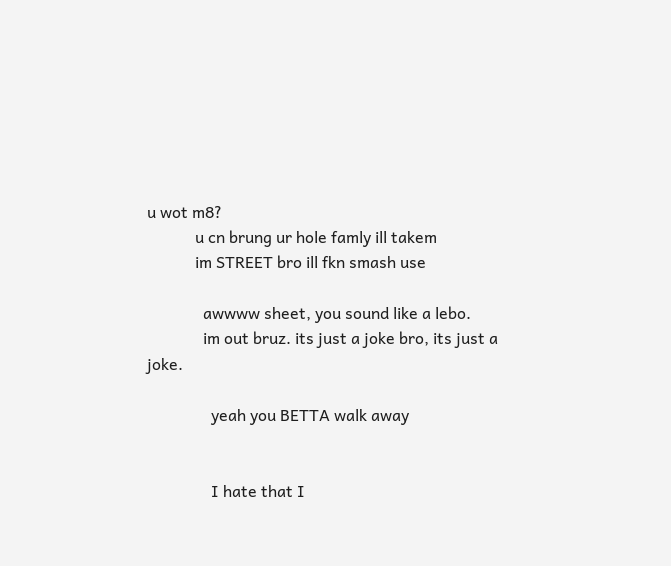u wot m8?
            u cn brung ur hole famly ill takem
            im STREET bro ill fkn smash use

              awwww sheet, you sound like a lebo.
              im out bruz. its just a joke bro, its just a joke.

                yeah you BETTA walk away


                I hate that I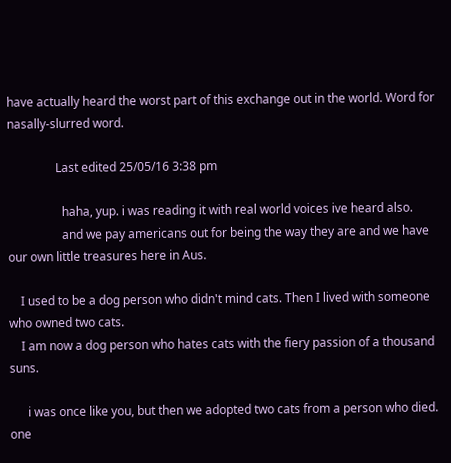have actually heard the worst part of this exchange out in the world. Word for nasally-slurred word.

                Last edited 25/05/16 3:38 pm

                  haha, yup. i was reading it with real world voices ive heard also.
                  and we pay americans out for being the way they are and we have our own little treasures here in Aus.

    I used to be a dog person who didn't mind cats. Then I lived with someone who owned two cats.
    I am now a dog person who hates cats with the fiery passion of a thousand suns.

      i was once like you, but then we adopted two cats from a person who died. one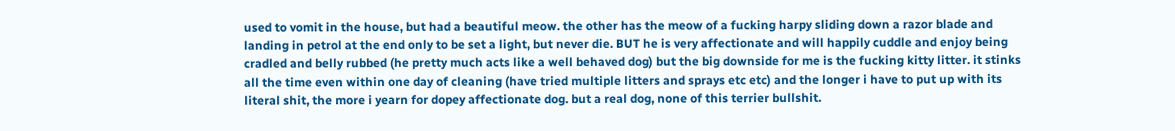used to vomit in the house, but had a beautiful meow. the other has the meow of a fucking harpy sliding down a razor blade and landing in petrol at the end only to be set a light, but never die. BUT he is very affectionate and will happily cuddle and enjoy being cradled and belly rubbed (he pretty much acts like a well behaved dog) but the big downside for me is the fucking kitty litter. it stinks all the time even within one day of cleaning (have tried multiple litters and sprays etc etc) and the longer i have to put up with its literal shit, the more i yearn for dopey affectionate dog. but a real dog, none of this terrier bullshit.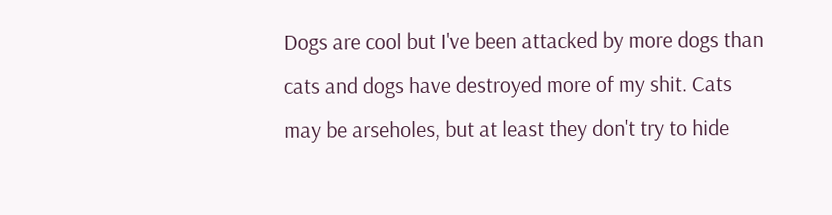Dogs are cool but I've been attacked by more dogs than cats and dogs have destroyed more of my shit. Cats may be arseholes, but at least they don't try to hide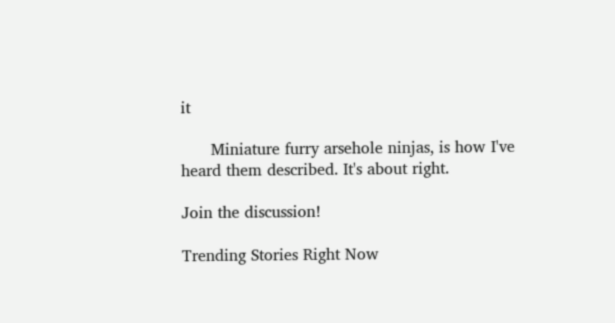it

      Miniature furry arsehole ninjas, is how I've heard them described. It's about right.

Join the discussion!

Trending Stories Right Now